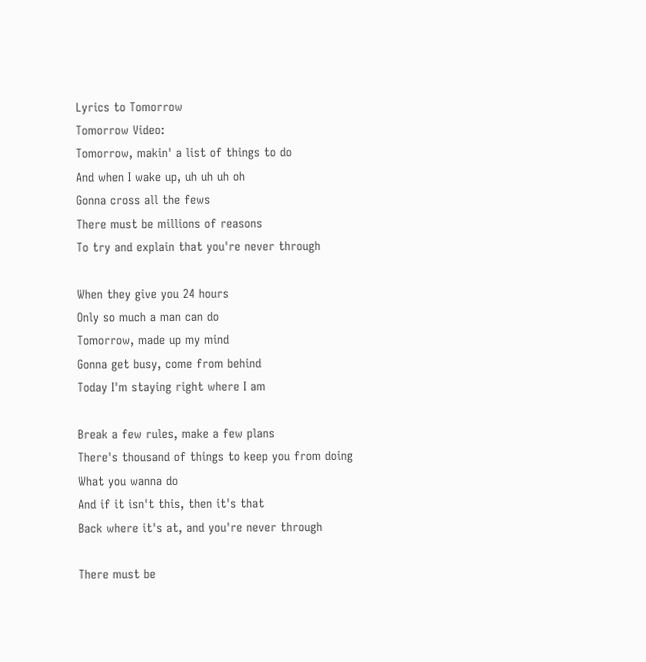Lyrics to Tomorrow
Tomorrow Video:
Tomorrow, makin' a list of things to do
And when I wake up, uh uh uh oh
Gonna cross all the fews
There must be millions of reasons
To try and explain that you're never through

When they give you 24 hours
Only so much a man can do
Tomorrow, made up my mind
Gonna get busy, come from behind
Today I'm staying right where I am

Break a few rules, make a few plans
There's thousand of things to keep you from doing
What you wanna do
And if it isn't this, then it's that
Back where it's at, and you're never through

There must be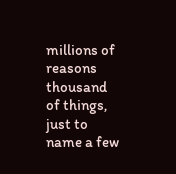millions of reasons
thousand of things, just to name a few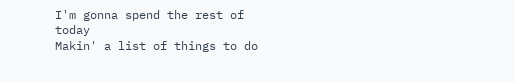I'm gonna spend the rest of today
Makin' a list of things to do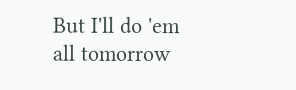But I'll do 'em all tomorrow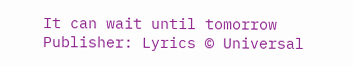It can wait until tomorrow
Publisher: Lyrics © Universal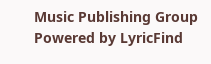Music Publishing Group
Powered by LyricFind